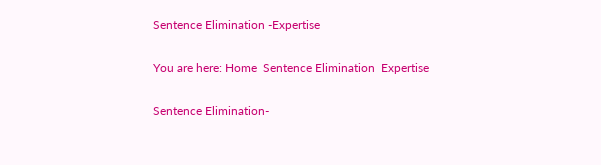Sentence Elimination -Expertise

You are here: Home  Sentence Elimination  Expertise

Sentence Elimination-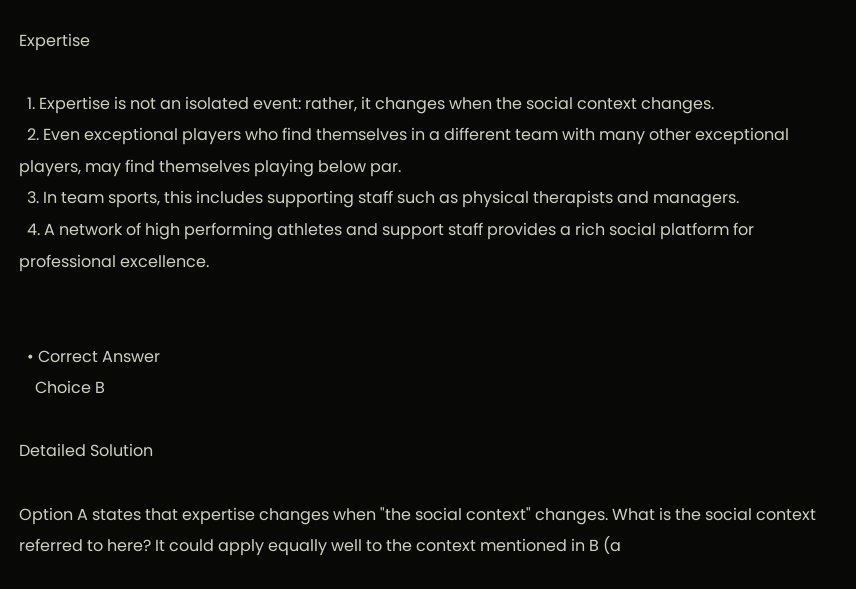Expertise

  1. Expertise is not an isolated event: rather, it changes when the social context changes.
  2. Even exceptional players who find themselves in a different team with many other exceptional players, may find themselves playing below par.
  3. In team sports, this includes supporting staff such as physical therapists and managers.
  4. A network of high performing athletes and support staff provides a rich social platform for professional excellence.


  • Correct Answer
    Choice B

Detailed Solution

Option A states that expertise changes when "the social context" changes. What is the social context referred to here? It could apply equally well to the context mentioned in B (a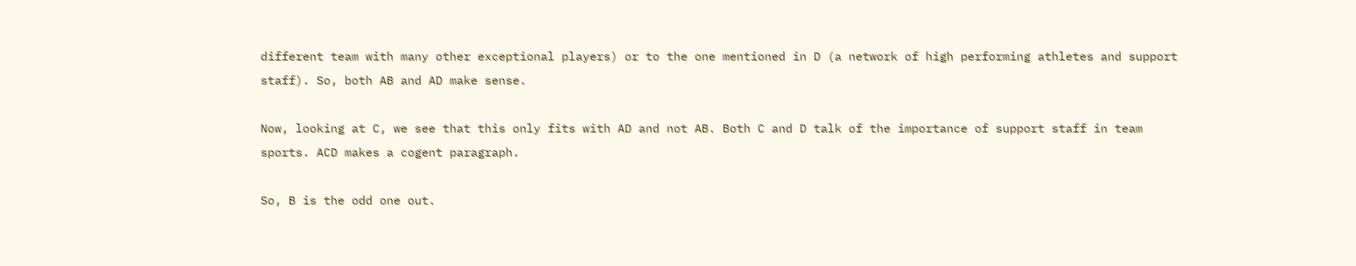different team with many other exceptional players) or to the one mentioned in D (a network of high performing athletes and support staff). So, both AB and AD make sense.

Now, looking at C, we see that this only fits with AD and not AB. Both C and D talk of the importance of support staff in team sports. ACD makes a cogent paragraph.

So, B is the odd one out.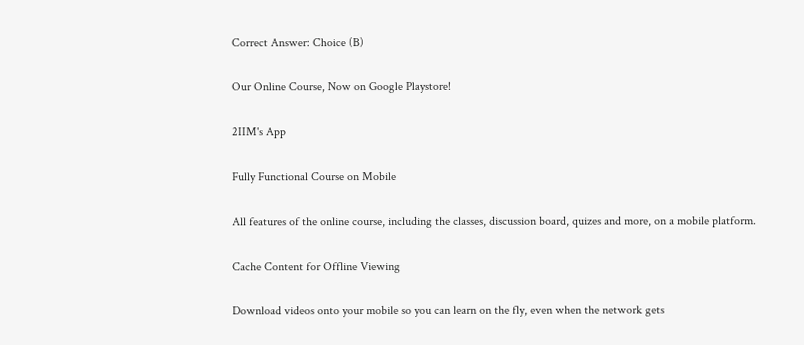Correct Answer: Choice (B)

Our Online Course, Now on Google Playstore!

2IIM's App

Fully Functional Course on Mobile

All features of the online course, including the classes, discussion board, quizes and more, on a mobile platform.

Cache Content for Offline Viewing

Download videos onto your mobile so you can learn on the fly, even when the network gets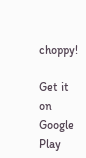choppy!

Get it on Google Play